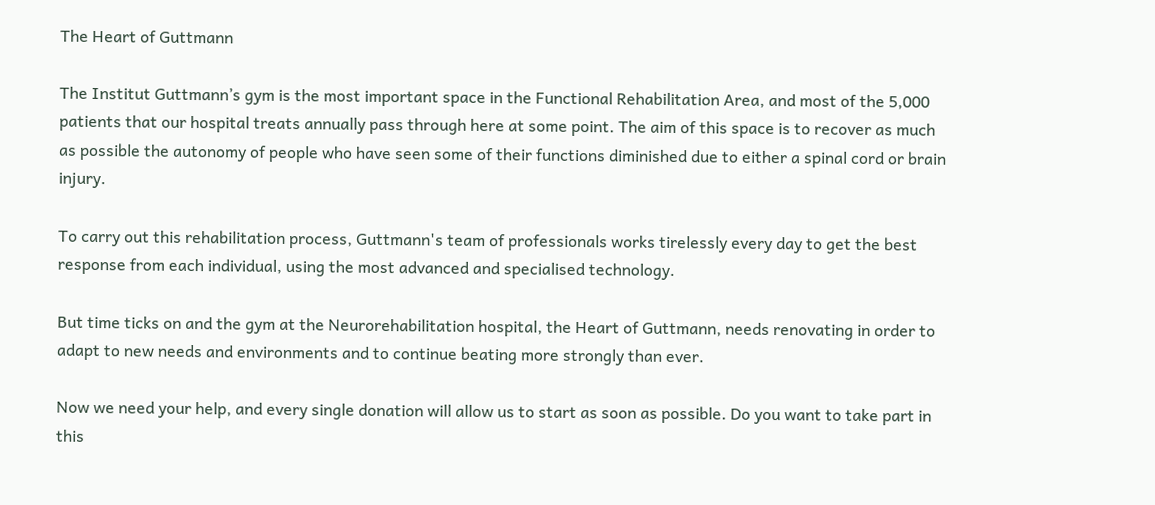The Heart of Guttmann

The Institut Guttmann’s gym is the most important space in the Functional Rehabilitation Area, and most of the 5,000 patients that our hospital treats annually pass through here at some point. The aim of this space is to recover as much as possible the autonomy of people who have seen some of their functions diminished due to either a spinal cord or brain injury.

To carry out this rehabilitation process, Guttmann's team of professionals works tirelessly every day to get the best response from each individual, using the most advanced and specialised technology.

But time ticks on and the gym at the Neurorehabilitation hospital, the Heart of Guttmann, needs renovating in order to adapt to new needs and environments and to continue beating more strongly than ever.

Now we need your help, and every single donation will allow us to start as soon as possible. Do you want to take part in this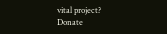vital project? Donate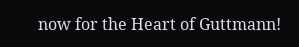now for the Heart of Guttmann!